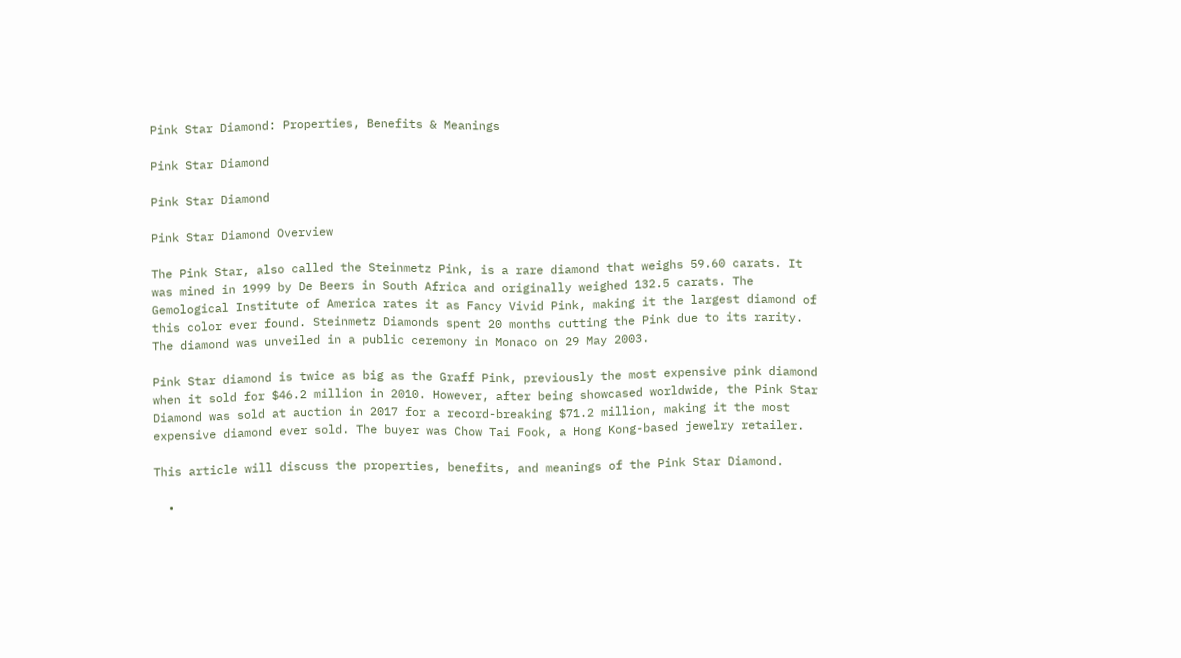Pink Star Diamond: Properties, Benefits & Meanings

Pink Star Diamond

Pink Star Diamond

Pink Star Diamond Overview

The Pink Star, also called the Steinmetz Pink, is a rare diamond that weighs 59.60 carats. It was mined in 1999 by De Beers in South Africa and originally weighed 132.5 carats. The Gemological Institute of America rates it as Fancy Vivid Pink, making it the largest diamond of this color ever found. Steinmetz Diamonds spent 20 months cutting the Pink due to its rarity. The diamond was unveiled in a public ceremony in Monaco on 29 May 2003.

Pink Star diamond is twice as big as the Graff Pink, previously the most expensive pink diamond when it sold for $46.2 million in 2010. However, after being showcased worldwide, the Pink Star Diamond was sold at auction in 2017 for a record-breaking $71.2 million, making it the most expensive diamond ever sold. The buyer was Chow Tai Fook, a Hong Kong-based jewelry retailer.

This article will discuss the properties, benefits, and meanings of the Pink Star Diamond.

  •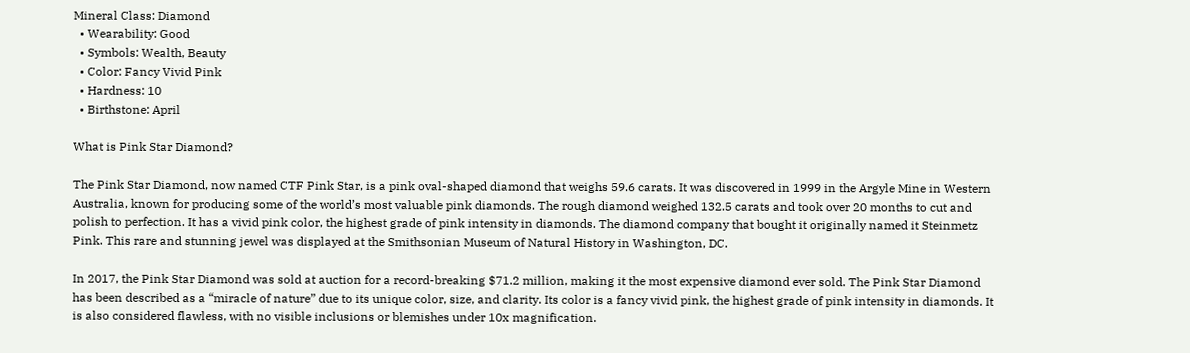Mineral Class: Diamond
  • Wearability: Good
  • Symbols: Wealth, Beauty
  • Color: Fancy Vivid Pink
  • Hardness: 10
  • Birthstone: April

What is Pink Star Diamond?

The Pink Star Diamond, now named CTF Pink Star, is a pink oval-shaped diamond that weighs 59.6 carats. It was discovered in 1999 in the Argyle Mine in Western Australia, known for producing some of the world’s most valuable pink diamonds. The rough diamond weighed 132.5 carats and took over 20 months to cut and polish to perfection. It has a vivid pink color, the highest grade of pink intensity in diamonds. The diamond company that bought it originally named it Steinmetz Pink. This rare and stunning jewel was displayed at the Smithsonian Museum of Natural History in Washington, DC.

In 2017, the Pink Star Diamond was sold at auction for a record-breaking $71.2 million, making it the most expensive diamond ever sold. The Pink Star Diamond has been described as a “miracle of nature” due to its unique color, size, and clarity. Its color is a fancy vivid pink, the highest grade of pink intensity in diamonds. It is also considered flawless, with no visible inclusions or blemishes under 10x magnification.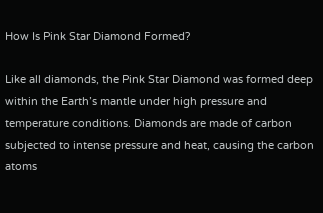How Is Pink Star Diamond Formed?

Like all diamonds, the Pink Star Diamond was formed deep within the Earth’s mantle under high pressure and temperature conditions. Diamonds are made of carbon subjected to intense pressure and heat, causing the carbon atoms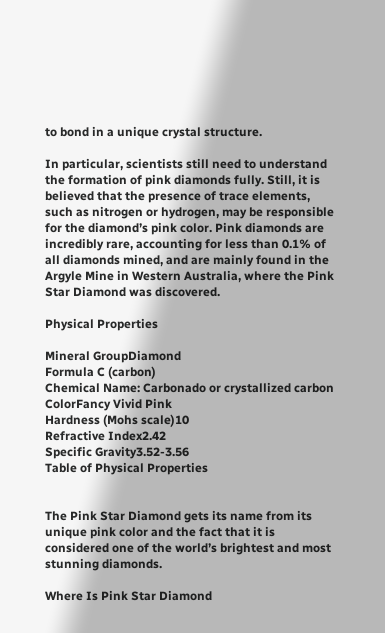to bond in a unique crystal structure.

In particular, scientists still need to understand the formation of pink diamonds fully. Still, it is believed that the presence of trace elements, such as nitrogen or hydrogen, may be responsible for the diamond’s pink color. Pink diamonds are incredibly rare, accounting for less than 0.1% of all diamonds mined, and are mainly found in the Argyle Mine in Western Australia, where the Pink Star Diamond was discovered.

Physical Properties

Mineral GroupDiamond
Formula C (carbon)
Chemical Name: Carbonado or crystallized carbon
ColorFancy Vivid Pink
Hardness (Mohs scale)10
Refractive Index2.42
Specific Gravity3.52-3.56
Table of Physical Properties


The Pink Star Diamond gets its name from its unique pink color and the fact that it is considered one of the world’s brightest and most stunning diamonds.

Where Is Pink Star Diamond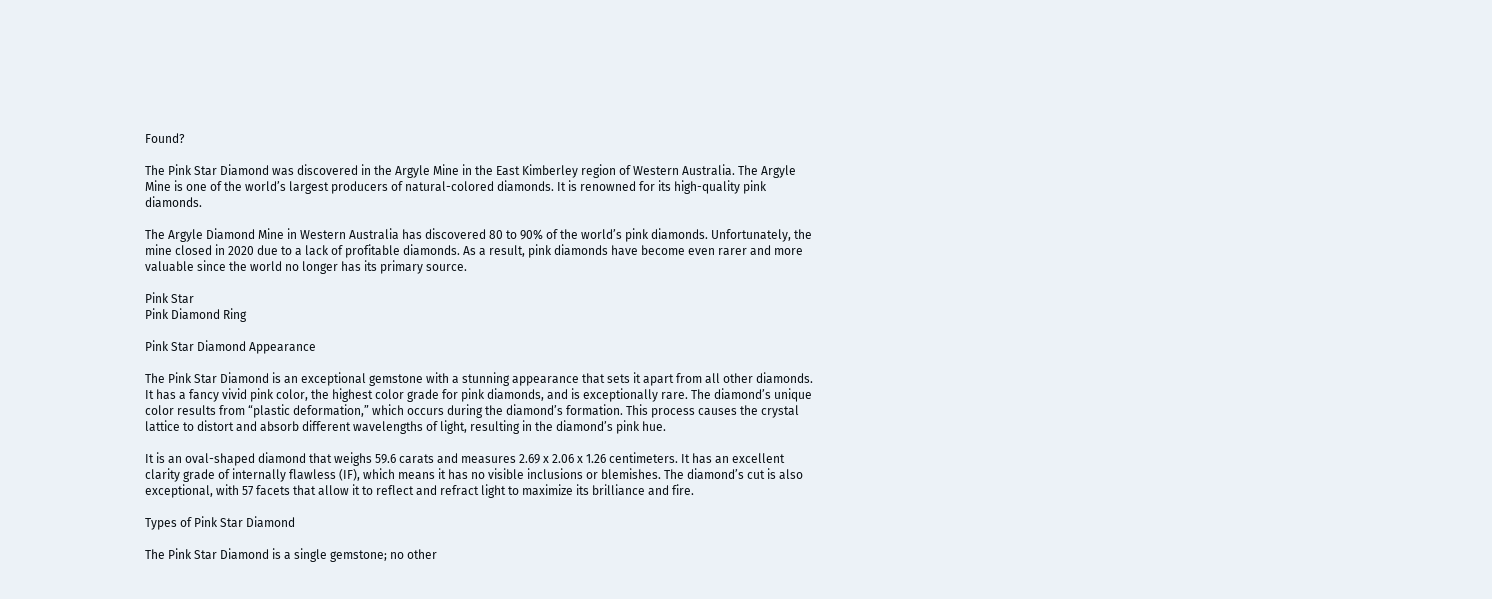Found?

The Pink Star Diamond was discovered in the Argyle Mine in the East Kimberley region of Western Australia. The Argyle Mine is one of the world’s largest producers of natural-colored diamonds. It is renowned for its high-quality pink diamonds.

The Argyle Diamond Mine in Western Australia has discovered 80 to 90% of the world’s pink diamonds. Unfortunately, the mine closed in 2020 due to a lack of profitable diamonds. As a result, pink diamonds have become even rarer and more valuable since the world no longer has its primary source.

Pink Star
Pink Diamond Ring

Pink Star Diamond Appearance

The Pink Star Diamond is an exceptional gemstone with a stunning appearance that sets it apart from all other diamonds. It has a fancy vivid pink color, the highest color grade for pink diamonds, and is exceptionally rare. The diamond’s unique color results from “plastic deformation,” which occurs during the diamond’s formation. This process causes the crystal lattice to distort and absorb different wavelengths of light, resulting in the diamond’s pink hue.

It is an oval-shaped diamond that weighs 59.6 carats and measures 2.69 x 2.06 x 1.26 centimeters. It has an excellent clarity grade of internally flawless (IF), which means it has no visible inclusions or blemishes. The diamond’s cut is also exceptional, with 57 facets that allow it to reflect and refract light to maximize its brilliance and fire.

Types of Pink Star Diamond

The Pink Star Diamond is a single gemstone; no other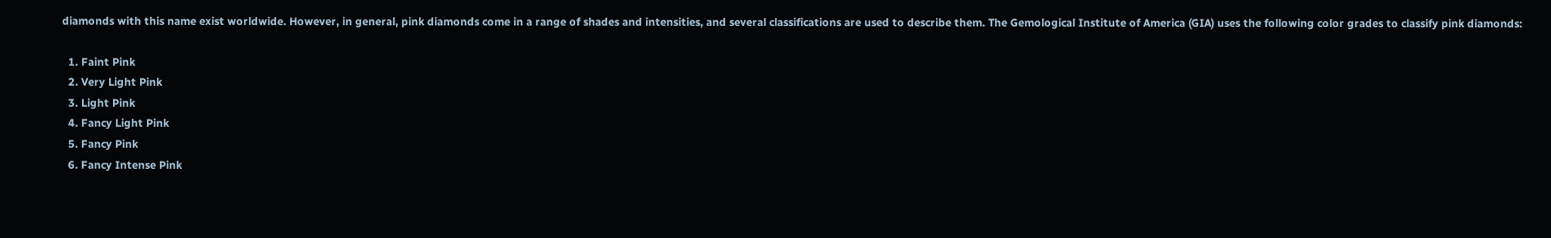diamonds with this name exist worldwide. However, in general, pink diamonds come in a range of shades and intensities, and several classifications are used to describe them. The Gemological Institute of America (GIA) uses the following color grades to classify pink diamonds:

  1. Faint Pink
  2. Very Light Pink
  3. Light Pink
  4. Fancy Light Pink
  5. Fancy Pink
  6. Fancy Intense Pink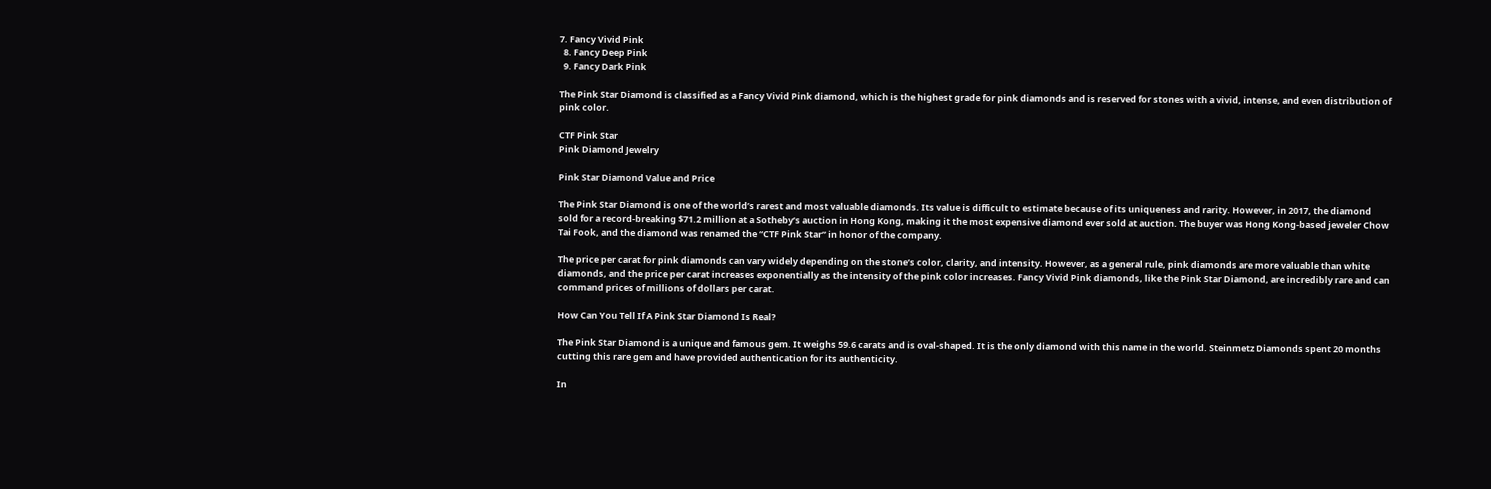7. Fancy Vivid Pink
  8. Fancy Deep Pink
  9. Fancy Dark Pink

The Pink Star Diamond is classified as a Fancy Vivid Pink diamond, which is the highest grade for pink diamonds and is reserved for stones with a vivid, intense, and even distribution of pink color.

CTF Pink Star
Pink Diamond Jewelry

Pink Star Diamond Value and Price

The Pink Star Diamond is one of the world’s rarest and most valuable diamonds. Its value is difficult to estimate because of its uniqueness and rarity. However, in 2017, the diamond sold for a record-breaking $71.2 million at a Sotheby’s auction in Hong Kong, making it the most expensive diamond ever sold at auction. The buyer was Hong Kong-based jeweler Chow Tai Fook, and the diamond was renamed the “CTF Pink Star” in honor of the company.

The price per carat for pink diamonds can vary widely depending on the stone’s color, clarity, and intensity. However, as a general rule, pink diamonds are more valuable than white diamonds, and the price per carat increases exponentially as the intensity of the pink color increases. Fancy Vivid Pink diamonds, like the Pink Star Diamond, are incredibly rare and can command prices of millions of dollars per carat.

How Can You Tell If A Pink Star Diamond Is Real?

The Pink Star Diamond is a unique and famous gem. It weighs 59.6 carats and is oval-shaped. It is the only diamond with this name in the world. Steinmetz Diamonds spent 20 months cutting this rare gem and have provided authentication for its authenticity.

In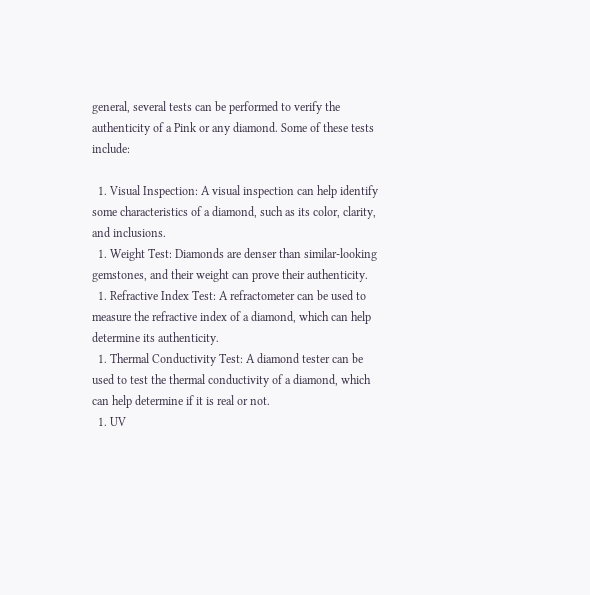general, several tests can be performed to verify the authenticity of a Pink or any diamond. Some of these tests include:

  1. Visual Inspection: A visual inspection can help identify some characteristics of a diamond, such as its color, clarity, and inclusions.
  1. Weight Test: Diamonds are denser than similar-looking gemstones, and their weight can prove their authenticity.
  1. Refractive Index Test: A refractometer can be used to measure the refractive index of a diamond, which can help determine its authenticity.
  1. Thermal Conductivity Test: A diamond tester can be used to test the thermal conductivity of a diamond, which can help determine if it is real or not.
  1. UV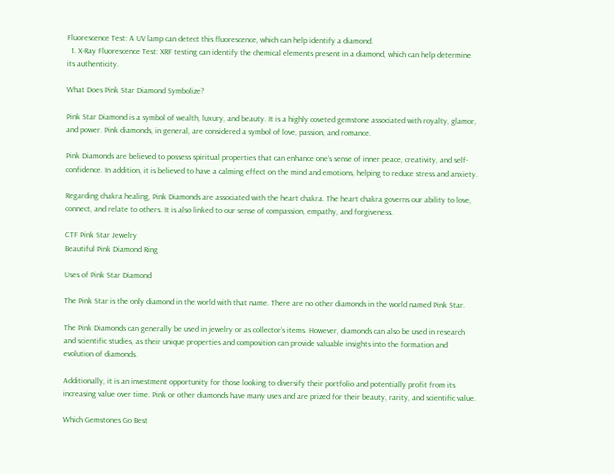Fluorescence Test: A UV lamp can detect this fluorescence, which can help identify a diamond.
  1. X-Ray Fluorescence Test: XRF testing can identify the chemical elements present in a diamond, which can help determine its authenticity.

What Does Pink Star Diamond Symbolize?

Pink Star Diamond is a symbol of wealth, luxury, and beauty. It is a highly coveted gemstone associated with royalty, glamor, and power. Pink diamonds, in general, are considered a symbol of love, passion, and romance.

Pink Diamonds are believed to possess spiritual properties that can enhance one’s sense of inner peace, creativity, and self-confidence. In addition, it is believed to have a calming effect on the mind and emotions, helping to reduce stress and anxiety.

Regarding chakra healing, Pink Diamonds are associated with the heart chakra. The heart chakra governs our ability to love, connect, and relate to others. It is also linked to our sense of compassion, empathy, and forgiveness.

CTF Pink Star Jewelry
Beautiful Pink Diamond Ring

Uses of Pink Star Diamond

The Pink Star is the only diamond in the world with that name. There are no other diamonds in the world named Pink Star.

The Pink Diamonds can generally be used in jewelry or as collector’s items. However, diamonds can also be used in research and scientific studies, as their unique properties and composition can provide valuable insights into the formation and evolution of diamonds.

Additionally, it is an investment opportunity for those looking to diversify their portfolio and potentially profit from its increasing value over time. Pink or other diamonds have many uses and are prized for their beauty, rarity, and scientific value.

Which Gemstones Go Best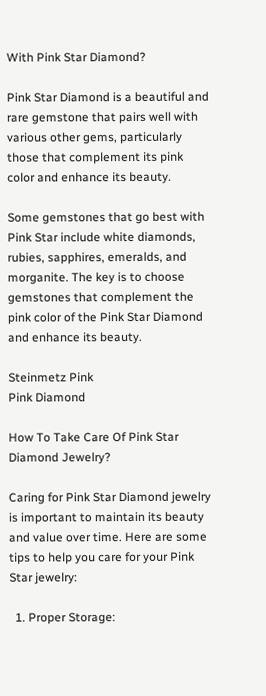With Pink Star Diamond?

Pink Star Diamond is a beautiful and rare gemstone that pairs well with various other gems, particularly those that complement its pink color and enhance its beauty.

Some gemstones that go best with Pink Star include white diamonds, rubies, sapphires, emeralds, and morganite. The key is to choose gemstones that complement the pink color of the Pink Star Diamond and enhance its beauty.

Steinmetz Pink
Pink Diamond

How To Take Care Of Pink Star Diamond Jewelry?

Caring for Pink Star Diamond jewelry is important to maintain its beauty and value over time. Here are some tips to help you care for your Pink Star jewelry:

  1. Proper Storage: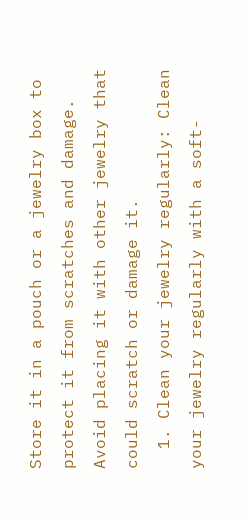Store it in a pouch or a jewelry box to protect it from scratches and damage. Avoid placing it with other jewelry that could scratch or damage it.
  1. Clean your jewelry regularly: Clean your jewelry regularly with a soft-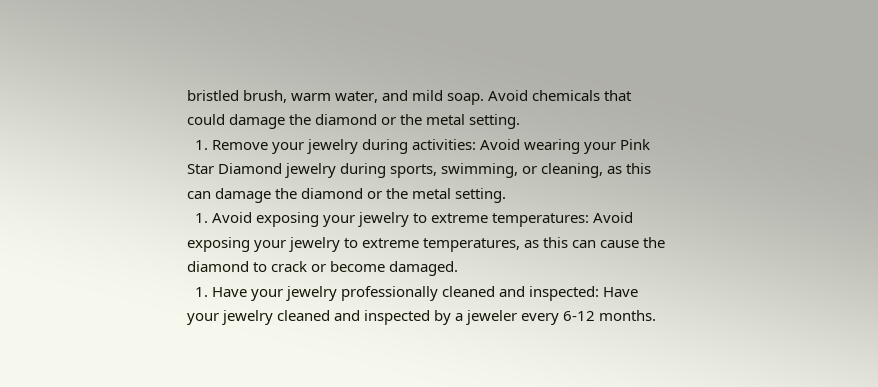bristled brush, warm water, and mild soap. Avoid chemicals that could damage the diamond or the metal setting.
  1. Remove your jewelry during activities: Avoid wearing your Pink Star Diamond jewelry during sports, swimming, or cleaning, as this can damage the diamond or the metal setting.
  1. Avoid exposing your jewelry to extreme temperatures: Avoid exposing your jewelry to extreme temperatures, as this can cause the diamond to crack or become damaged.
  1. Have your jewelry professionally cleaned and inspected: Have your jewelry cleaned and inspected by a jeweler every 6-12 months.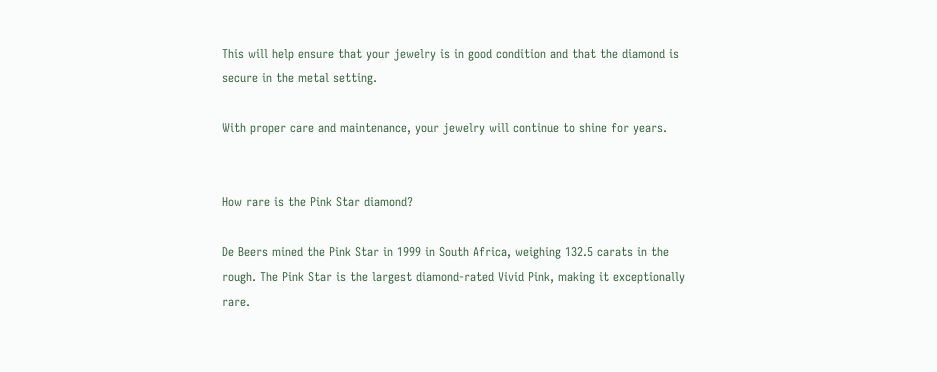This will help ensure that your jewelry is in good condition and that the diamond is secure in the metal setting.

With proper care and maintenance, your jewelry will continue to shine for years.


How rare is the Pink Star diamond?

De Beers mined the Pink Star in 1999 in South Africa, weighing 132.5 carats in the rough. The Pink Star is the largest diamond-rated Vivid Pink, making it exceptionally rare.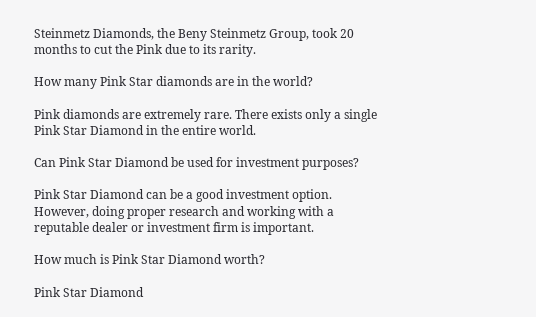Steinmetz Diamonds, the Beny Steinmetz Group, took 20 months to cut the Pink due to its rarity.

How many Pink Star diamonds are in the world?

Pink diamonds are extremely rare. There exists only a single Pink Star Diamond in the entire world.

Can Pink Star Diamond be used for investment purposes?

Pink Star Diamond can be a good investment option. However, doing proper research and working with a reputable dealer or investment firm is important.

How much is Pink Star Diamond worth?

Pink Star Diamond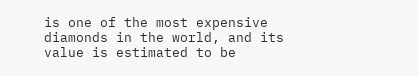is one of the most expensive diamonds in the world, and its value is estimated to be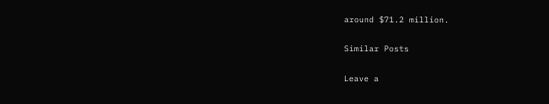around $71.2 million.

Similar Posts

Leave a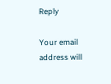Reply

Your email address will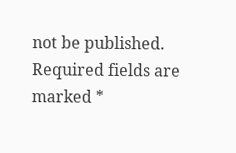not be published. Required fields are marked *